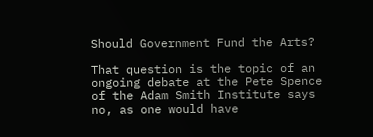Should Government Fund the Arts?

That question is the topic of an ongoing debate at the Pete Spence of the Adam Smith Institute says no, as one would have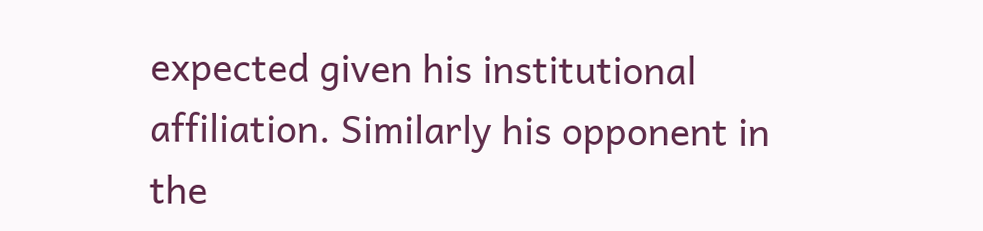expected given his institutional affiliation. Similarly his opponent in the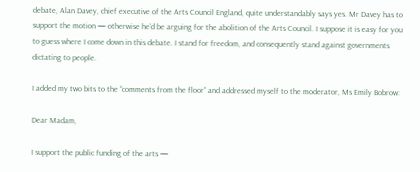debate, Alan Davey, chief executive of the Arts Council England, quite understandably says yes. Mr Davey has to support the motion — otherwise he’d be arguing for the abolition of the Arts Council. I suppose it is easy for you to guess where I come down in this debate. I stand for freedom, and consequently stand against governments dictating to people.

I added my two bits to the “comments from the floor” and addressed myself to the moderator, Ms Emily Bobrow:

Dear Madam,

I support the public funding of the arts —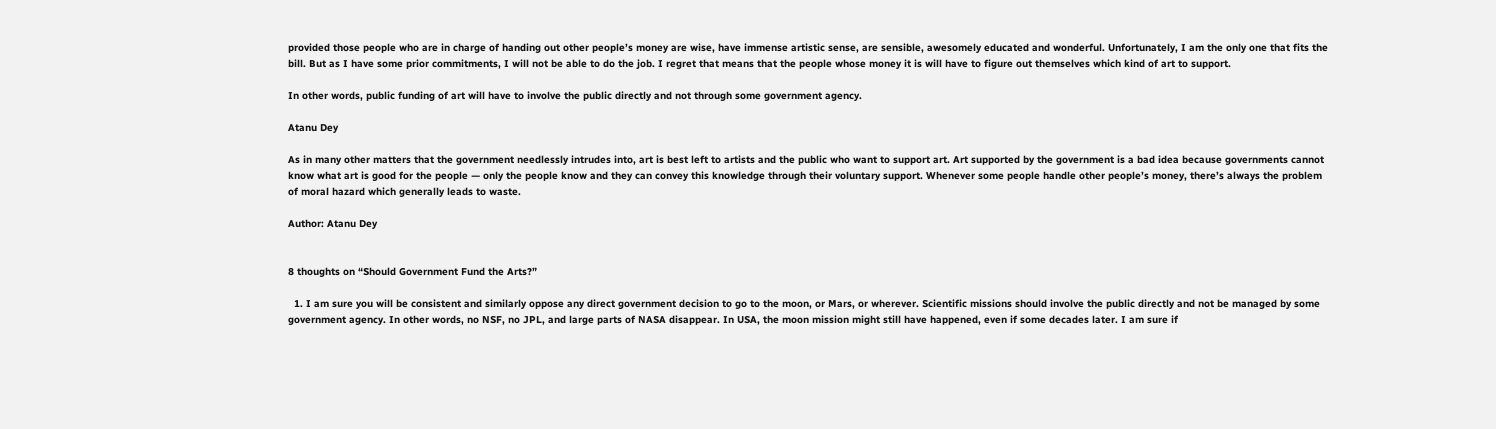provided those people who are in charge of handing out other people’s money are wise, have immense artistic sense, are sensible, awesomely educated and wonderful. Unfortunately, I am the only one that fits the bill. But as I have some prior commitments, I will not be able to do the job. I regret that means that the people whose money it is will have to figure out themselves which kind of art to support.

In other words, public funding of art will have to involve the public directly and not through some government agency.

Atanu Dey

As in many other matters that the government needlessly intrudes into, art is best left to artists and the public who want to support art. Art supported by the government is a bad idea because governments cannot know what art is good for the people — only the people know and they can convey this knowledge through their voluntary support. Whenever some people handle other people’s money, there’s always the problem of moral hazard which generally leads to waste.

Author: Atanu Dey


8 thoughts on “Should Government Fund the Arts?”

  1. I am sure you will be consistent and similarly oppose any direct government decision to go to the moon, or Mars, or wherever. Scientific missions should involve the public directly and not be managed by some government agency. In other words, no NSF, no JPL, and large parts of NASA disappear. In USA, the moon mission might still have happened, even if some decades later. I am sure if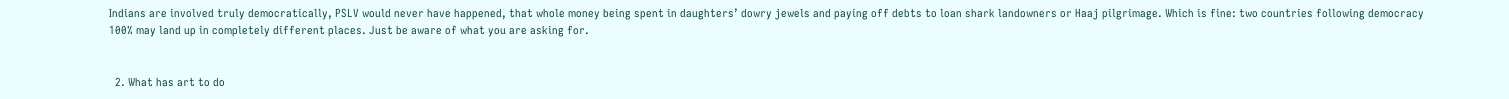Indians are involved truly democratically, PSLV would never have happened, that whole money being spent in daughters’ dowry jewels and paying off debts to loan shark landowners or Haaj pilgrimage. Which is fine: two countries following democracy 100% may land up in completely different places. Just be aware of what you are asking for.


  2. What has art to do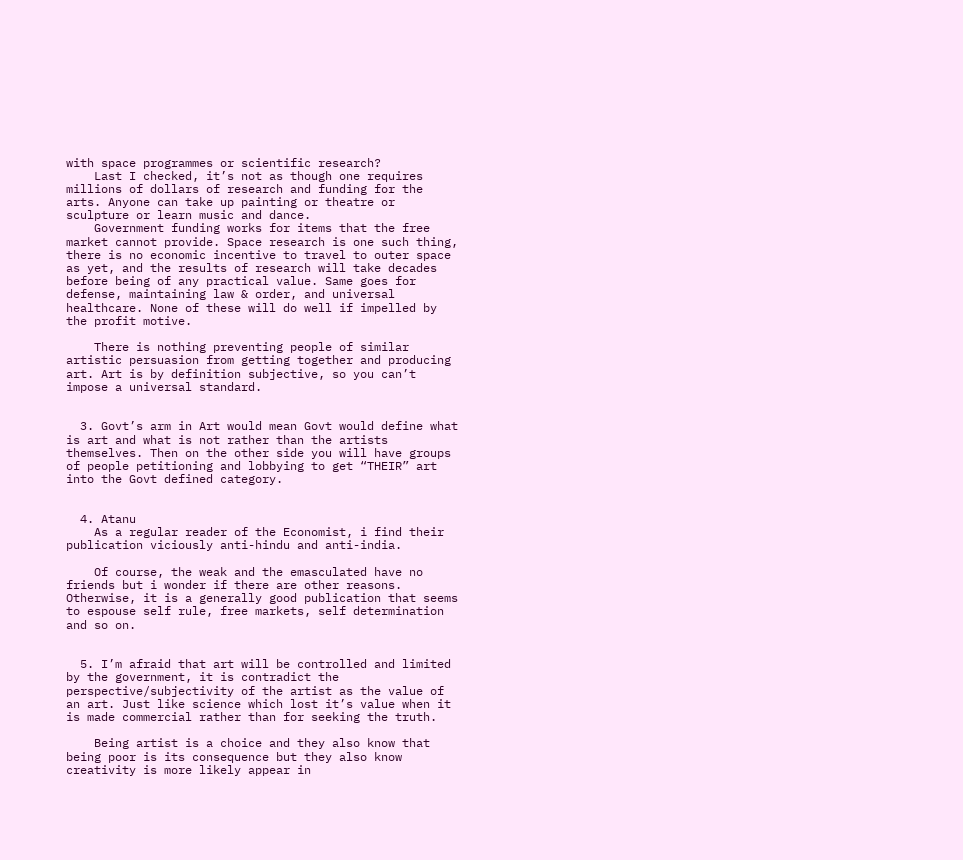with space programmes or scientific research?
    Last I checked, it’s not as though one requires millions of dollars of research and funding for the arts. Anyone can take up painting or theatre or sculpture or learn music and dance.
    Government funding works for items that the free market cannot provide. Space research is one such thing, there is no economic incentive to travel to outer space as yet, and the results of research will take decades before being of any practical value. Same goes for defense, maintaining law & order, and universal healthcare. None of these will do well if impelled by the profit motive.

    There is nothing preventing people of similar artistic persuasion from getting together and producing art. Art is by definition subjective, so you can’t impose a universal standard.


  3. Govt’s arm in Art would mean Govt would define what is art and what is not rather than the artists themselves. Then on the other side you will have groups of people petitioning and lobbying to get “THEIR” art into the Govt defined category.


  4. Atanu
    As a regular reader of the Economist, i find their publication viciously anti-hindu and anti-india.

    Of course, the weak and the emasculated have no friends but i wonder if there are other reasons. Otherwise, it is a generally good publication that seems to espouse self rule, free markets, self determination and so on.


  5. I’m afraid that art will be controlled and limited by the government, it is contradict the perspective/subjectivity of the artist as the value of an art. Just like science which lost it’s value when it is made commercial rather than for seeking the truth.

    Being artist is a choice and they also know that being poor is its consequence but they also know creativity is more likely appear in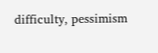difficulty, pessimism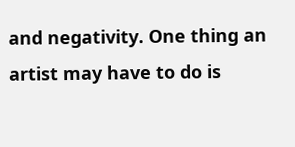and negativity. One thing an artist may have to do is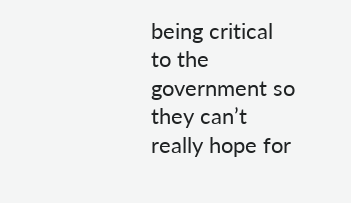being critical to the government so they can’t really hope for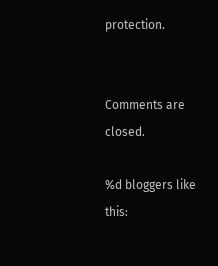protection.


Comments are closed.

%d bloggers like this: